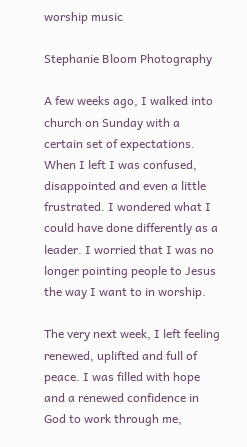worship music

Stephanie Bloom Photography

A few weeks ago, I walked into church on Sunday with a certain set of expectations. When I left I was confused, disappointed and even a little frustrated. I wondered what I could have done differently as a leader. I worried that I was no longer pointing people to Jesus the way I want to in worship.

The very next week, I left feeling renewed, uplifted and full of peace. I was filled with hope and a renewed confidence in God to work through me,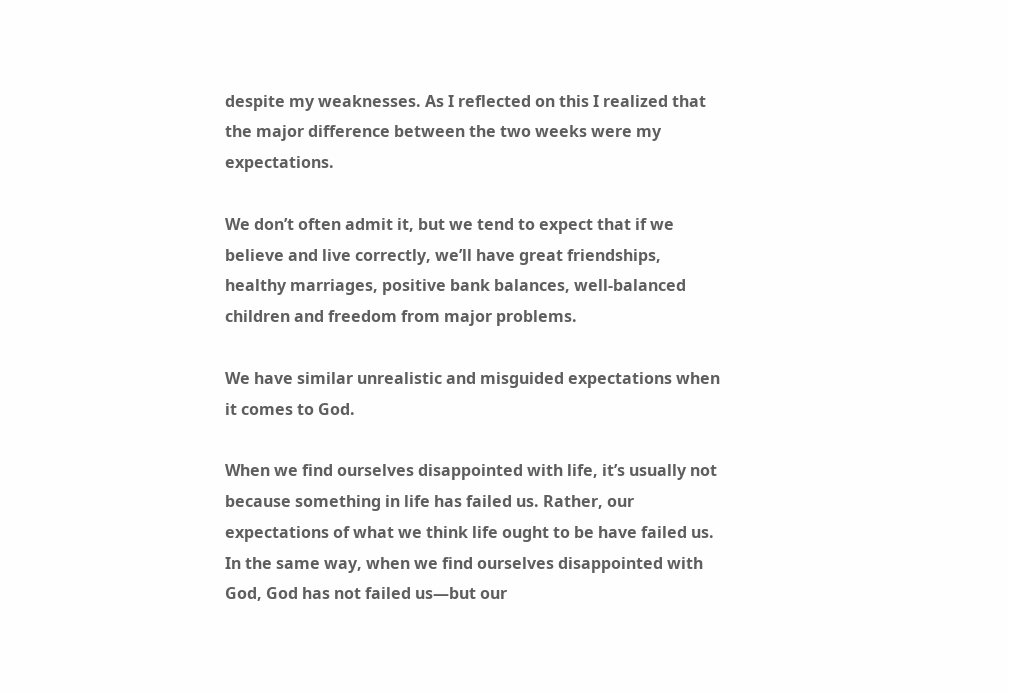despite my weaknesses. As I reflected on this I realized that the major difference between the two weeks were my expectations.

We don’t often admit it, but we tend to expect that if we believe and live correctly, we’ll have great friendships, healthy marriages, positive bank balances, well-balanced children and freedom from major problems.

We have similar unrealistic and misguided expectations when it comes to God.

When we find ourselves disappointed with life, it’s usually not because something in life has failed us. Rather, our expectations of what we think life ought to be have failed us. In the same way, when we find ourselves disappointed with God, God has not failed us—but our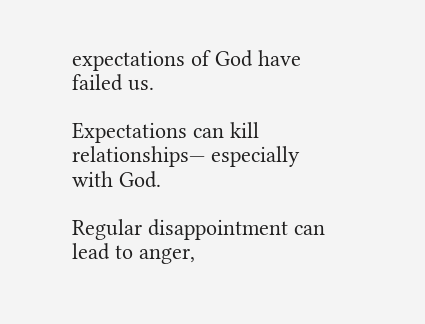expectations of God have failed us.

Expectations can kill relationships— especially with God.

Regular disappointment can lead to anger,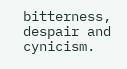bitterness, despair and cynicism.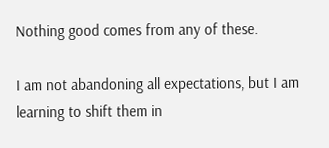Nothing good comes from any of these.

I am not abandoning all expectations, but I am learning to shift them in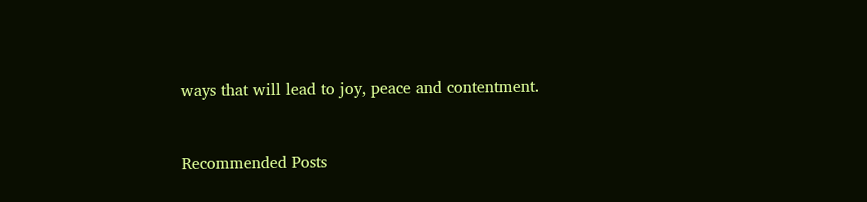ways that will lead to joy, peace and contentment.


Recommended Posts